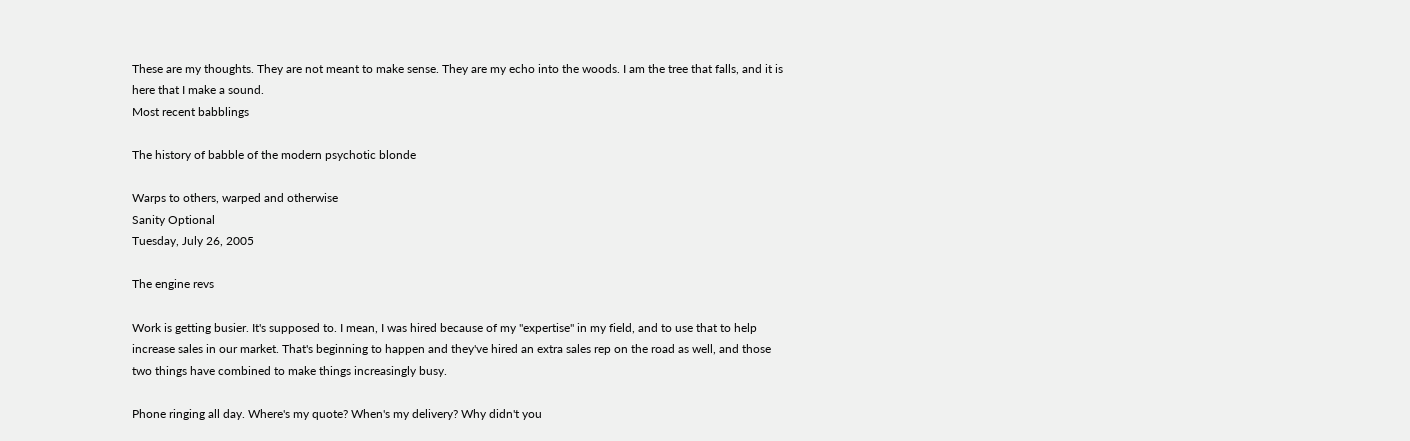These are my thoughts. They are not meant to make sense. They are my echo into the woods. I am the tree that falls, and it is here that I make a sound.
Most recent babblings

The history of babble of the modern psychotic blonde

Warps to others, warped and otherwise
Sanity Optional
Tuesday, July 26, 2005

The engine revs

Work is getting busier. It's supposed to. I mean, I was hired because of my "expertise" in my field, and to use that to help increase sales in our market. That's beginning to happen and they've hired an extra sales rep on the road as well, and those two things have combined to make things increasingly busy.

Phone ringing all day. Where's my quote? When's my delivery? Why didn't you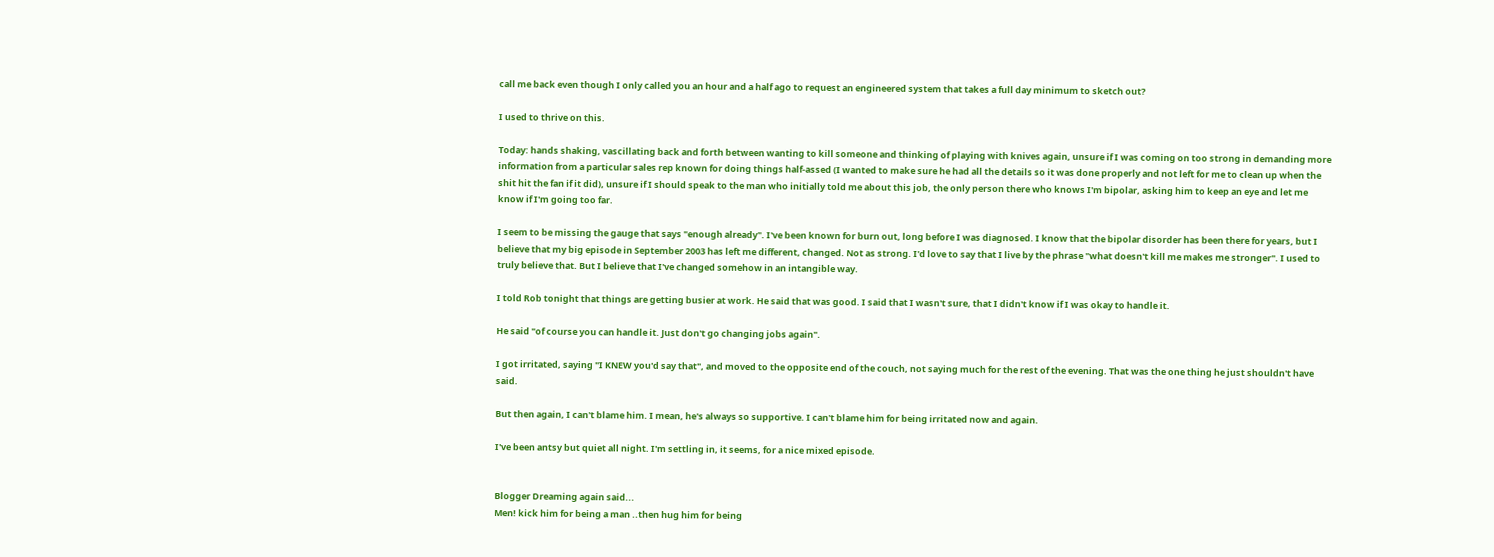call me back even though I only called you an hour and a half ago to request an engineered system that takes a full day minimum to sketch out?

I used to thrive on this.

Today: hands shaking, vascillating back and forth between wanting to kill someone and thinking of playing with knives again, unsure if I was coming on too strong in demanding more information from a particular sales rep known for doing things half-assed (I wanted to make sure he had all the details so it was done properly and not left for me to clean up when the shit hit the fan if it did), unsure if I should speak to the man who initially told me about this job, the only person there who knows I'm bipolar, asking him to keep an eye and let me know if I'm going too far.

I seem to be missing the gauge that says "enough already". I've been known for burn out, long before I was diagnosed. I know that the bipolar disorder has been there for years, but I believe that my big episode in September 2003 has left me different, changed. Not as strong. I'd love to say that I live by the phrase "what doesn't kill me makes me stronger". I used to truly believe that. But I believe that I've changed somehow in an intangible way.

I told Rob tonight that things are getting busier at work. He said that was good. I said that I wasn't sure, that I didn't know if I was okay to handle it.

He said "of course you can handle it. Just don't go changing jobs again".

I got irritated, saying "I KNEW you'd say that", and moved to the opposite end of the couch, not saying much for the rest of the evening. That was the one thing he just shouldn't have said.

But then again, I can't blame him. I mean, he's always so supportive. I can't blame him for being irritated now and again.

I've been antsy but quiet all night. I'm settling in, it seems, for a nice mixed episode.


Blogger Dreaming again said...
Men! kick him for being a man ..then hug him for being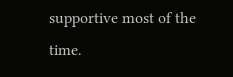supportive most of the time.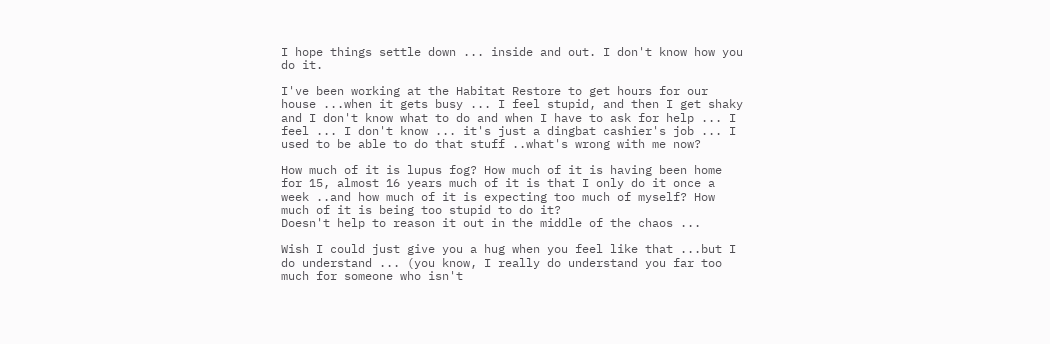I hope things settle down ... inside and out. I don't know how you do it.

I've been working at the Habitat Restore to get hours for our house ...when it gets busy ... I feel stupid, and then I get shaky and I don't know what to do and when I have to ask for help ... I feel ... I don't know ... it's just a dingbat cashier's job ... I used to be able to do that stuff ..what's wrong with me now?

How much of it is lupus fog? How much of it is having been home for 15, almost 16 years much of it is that I only do it once a week ..and how much of it is expecting too much of myself? How much of it is being too stupid to do it?
Doesn't help to reason it out in the middle of the chaos ...

Wish I could just give you a hug when you feel like that ...but I do understand ... (you know, I really do understand you far too much for someone who isn't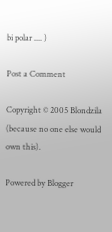bi polar .... )

Post a Comment

Copyright © 2005 Blondzila (because no one else would own this).

Powered by Blogger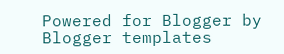Powered for Blogger by Blogger templates